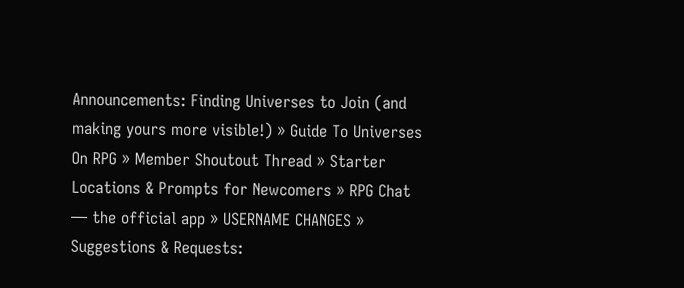Announcements: Finding Universes to Join (and making yours more visible!) » Guide To Universes On RPG » Member Shoutout Thread » Starter Locations & Prompts for Newcomers » RPG Chat — the official app » USERNAME CHANGES » Suggestions & Requests: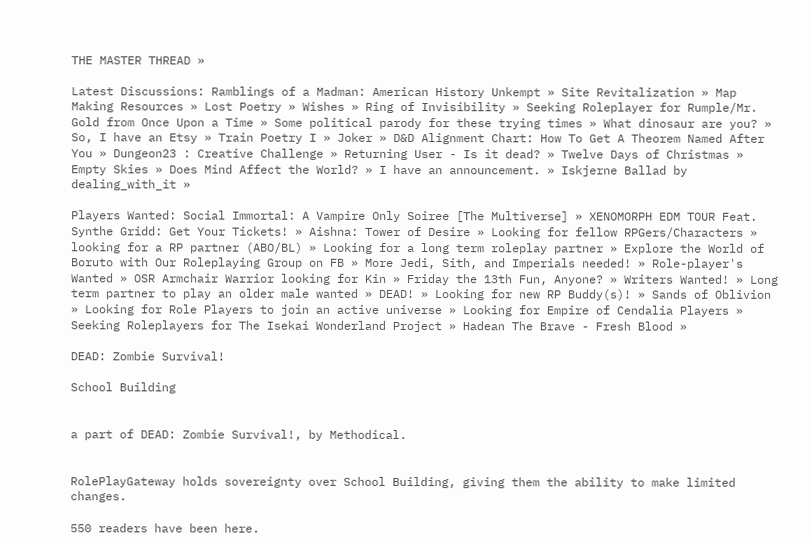THE MASTER THREAD »

Latest Discussions: Ramblings of a Madman: American History Unkempt » Site Revitalization » Map Making Resources » Lost Poetry » Wishes » Ring of Invisibility » Seeking Roleplayer for Rumple/Mr. Gold from Once Upon a Time » Some political parody for these trying times » What dinosaur are you? » So, I have an Etsy » Train Poetry I » Joker » D&D Alignment Chart: How To Get A Theorem Named After You » Dungeon23 : Creative Challenge » Returning User - Is it dead? » Twelve Days of Christmas » Empty Skies » Does Mind Affect the World? » I have an announcement. » Iskjerne Ballad by dealing_with_it »

Players Wanted: Social Immortal: A Vampire Only Soiree [The Multiverse] » XENOMORPH EDM TOUR Feat. Synthe Gridd: Get Your Tickets! » Aishna: Tower of Desire » Looking for fellow RPGers/Characters » looking for a RP partner (ABO/BL) » Looking for a long term roleplay partner » Explore the World of Boruto with Our Roleplaying Group on FB » More Jedi, Sith, and Imperials needed! » Role-player's Wanted » OSR Armchair Warrior looking for Kin » Friday the 13th Fun, Anyone? » Writers Wanted! » Long term partner to play an older male wanted » DEAD! » Looking for new RP Buddy(s)! » Sands of Oblivion » Looking for Role Players to join an active universe » Looking for Empire of Cendalia Players » Seeking Roleplayers for The Isekai Wonderland Project » Hadean The Brave - Fresh Blood »

DEAD: Zombie Survival!

School Building


a part of DEAD: Zombie Survival!, by Methodical.


RolePlayGateway holds sovereignty over School Building, giving them the ability to make limited changes.

550 readers have been here.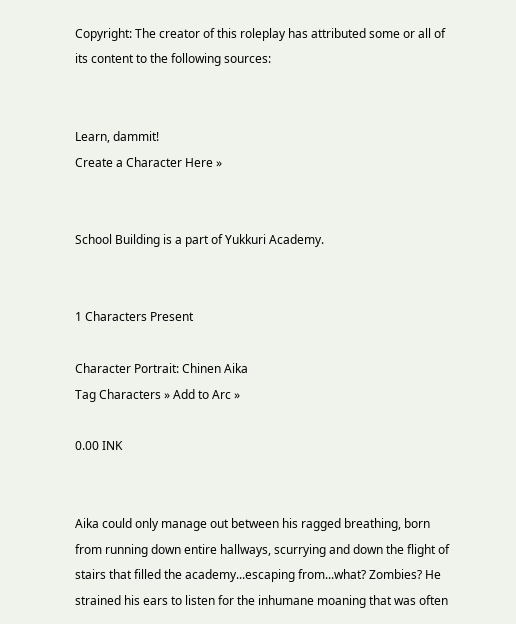Copyright: The creator of this roleplay has attributed some or all of its content to the following sources:


Learn, dammit!
Create a Character Here »


School Building is a part of Yukkuri Academy.


1 Characters Present

Character Portrait: Chinen Aika
Tag Characters » Add to Arc »

0.00 INK


Aika could only manage out between his ragged breathing, born from running down entire hallways, scurrying and down the flight of stairs that filled the academy...escaping from...what? Zombies? He strained his ears to listen for the inhumane moaning that was often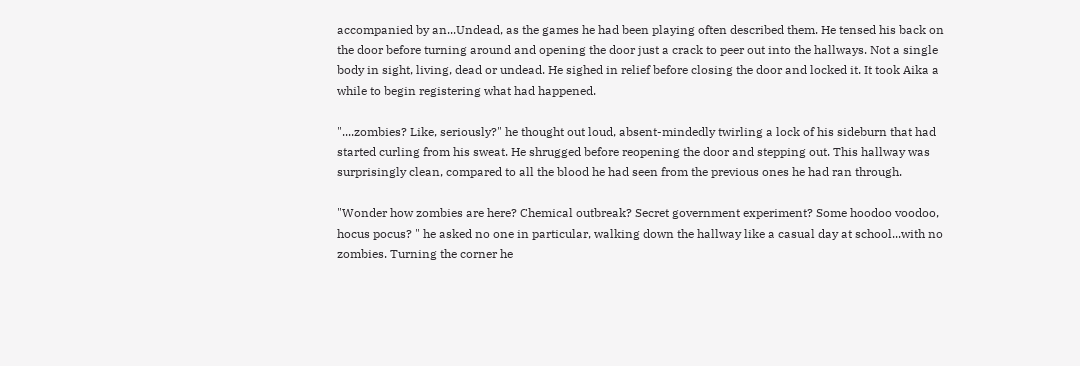accompanied by an...Undead, as the games he had been playing often described them. He tensed his back on the door before turning around and opening the door just a crack to peer out into the hallways. Not a single body in sight, living, dead or undead. He sighed in relief before closing the door and locked it. It took Aika a while to begin registering what had happened.

"....zombies? Like, seriously?" he thought out loud, absent-mindedly twirling a lock of his sideburn that had started curling from his sweat. He shrugged before reopening the door and stepping out. This hallway was surprisingly clean, compared to all the blood he had seen from the previous ones he had ran through.

"Wonder how zombies are here? Chemical outbreak? Secret government experiment? Some hoodoo voodoo, hocus pocus? " he asked no one in particular, walking down the hallway like a casual day at school...with no zombies. Turning the corner he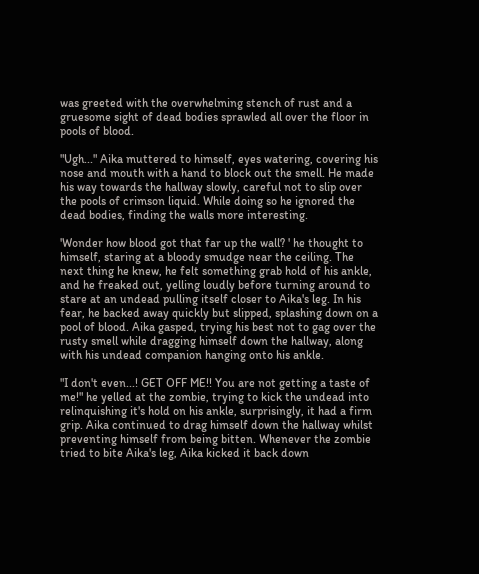was greeted with the overwhelming stench of rust and a gruesome sight of dead bodies sprawled all over the floor in pools of blood.

"Ugh..." Aika muttered to himself, eyes watering, covering his nose and mouth with a hand to block out the smell. He made his way towards the hallway slowly, careful not to slip over the pools of crimson liquid. While doing so he ignored the dead bodies, finding the walls more interesting.

'Wonder how blood got that far up the wall? ' he thought to himself, staring at a bloody smudge near the ceiling. The next thing he knew, he felt something grab hold of his ankle, and he freaked out, yelling loudly before turning around to stare at an undead pulling itself closer to Aika's leg. In his fear, he backed away quickly but slipped, splashing down on a pool of blood. Aika gasped, trying his best not to gag over the rusty smell while dragging himself down the hallway, along with his undead companion hanging onto his ankle.

"I don't even...! GET OFF ME!! You are not getting a taste of me!" he yelled at the zombie, trying to kick the undead into relinquishing it's hold on his ankle, surprisingly, it had a firm grip. Aika continued to drag himself down the hallway whilst preventing himself from being bitten. Whenever the zombie tried to bite Aika's leg, Aika kicked it back down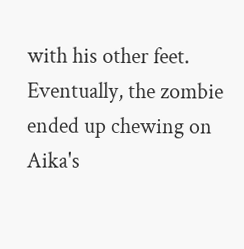with his other feet. Eventually, the zombie ended up chewing on Aika's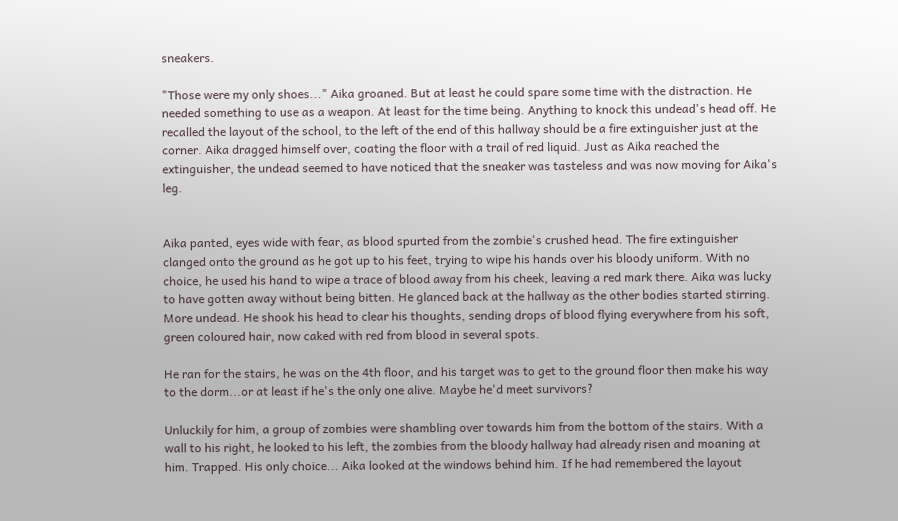sneakers.

"Those were my only shoes..." Aika groaned. But at least he could spare some time with the distraction. He needed something to use as a weapon. At least for the time being. Anything to knock this undead's head off. He recalled the layout of the school, to the left of the end of this hallway should be a fire extinguisher just at the corner. Aika dragged himself over, coating the floor with a trail of red liquid. Just as Aika reached the extinguisher, the undead seemed to have noticed that the sneaker was tasteless and was now moving for Aika's leg.


Aika panted, eyes wide with fear, as blood spurted from the zombie's crushed head. The fire extinguisher clanged onto the ground as he got up to his feet, trying to wipe his hands over his bloody uniform. With no choice, he used his hand to wipe a trace of blood away from his cheek, leaving a red mark there. Aika was lucky to have gotten away without being bitten. He glanced back at the hallway as the other bodies started stirring. More undead. He shook his head to clear his thoughts, sending drops of blood flying everywhere from his soft, green coloured hair, now caked with red from blood in several spots.

He ran for the stairs, he was on the 4th floor, and his target was to get to the ground floor then make his way to the dorm...or at least if he's the only one alive. Maybe he'd meet survivors?

Unluckily for him, a group of zombies were shambling over towards him from the bottom of the stairs. With a wall to his right, he looked to his left, the zombies from the bloody hallway had already risen and moaning at him. Trapped. His only choice... Aika looked at the windows behind him. If he had remembered the layout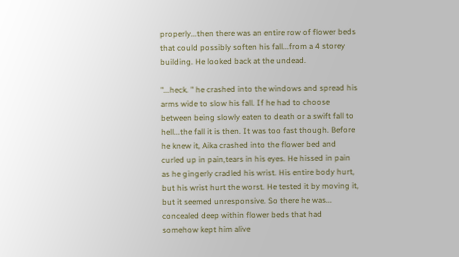properly...then there was an entire row of flower beds that could possibly soften his fall...from a 4 storey building. He looked back at the undead.

"...heck. " he crashed into the windows and spread his arms wide to slow his fall. If he had to choose between being slowly eaten to death or a swift fall to hell...the fall it is then. It was too fast though. Before he knew it, Aika crashed into the flower bed and curled up in pain,tears in his eyes. He hissed in pain as he gingerly cradled his wrist. His entire body hurt, but his wrist hurt the worst. He tested it by moving it, but it seemed unresponsive. So there he was... concealed deep within flower beds that had somehow kept him alive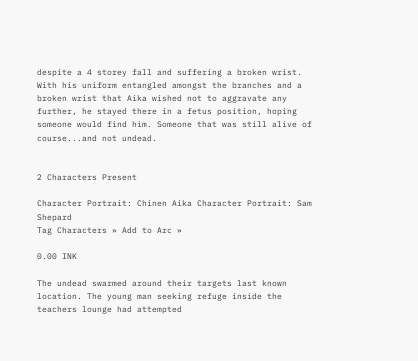despite a 4 storey fall and suffering a broken wrist. With his uniform entangled amongst the branches and a broken wrist that Aika wished not to aggravate any further, he stayed there in a fetus position, hoping someone would find him. Someone that was still alive of course...and not undead.


2 Characters Present

Character Portrait: Chinen Aika Character Portrait: Sam Shepard
Tag Characters » Add to Arc »

0.00 INK

The undead swarmed around their targets last known location. The young man seeking refuge inside the teachers lounge had attempted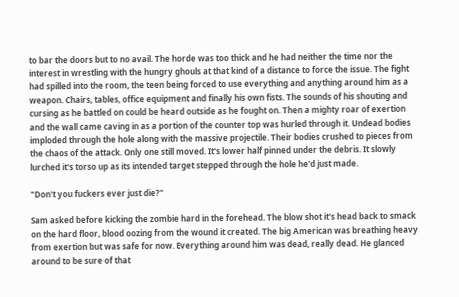to bar the doors but to no avail. The horde was too thick and he had neither the time nor the interest in wrestling with the hungry ghouls at that kind of a distance to force the issue. The fight had spilled into the room, the teen being forced to use everything and anything around him as a weapon. Chairs, tables, office equipment and finally his own fists. The sounds of his shouting and cursing as he battled on could be heard outside as he fought on. Then a mighty roar of exertion and the wall came caving in as a portion of the counter top was hurled through it. Undead bodies imploded through the hole along with the massive projectile. Their bodies crushed to pieces from the chaos of the attack. Only one still moved. It's lower half pinned under the debris. It slowly lurched it's torso up as its intended target stepped through the hole he'd just made.

"Don't you fuckers ever just die?"

Sam asked before kicking the zombie hard in the forehead. The blow shot it's head back to smack on the hard floor, blood oozing from the wound it created. The big American was breathing heavy from exertion but was safe for now. Everything around him was dead, really dead. He glanced around to be sure of that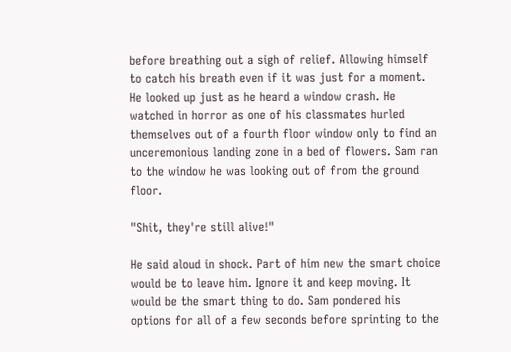before breathing out a sigh of relief. Allowing himself to catch his breath even if it was just for a moment. He looked up just as he heard a window crash. He watched in horror as one of his classmates hurled themselves out of a fourth floor window only to find an unceremonious landing zone in a bed of flowers. Sam ran to the window he was looking out of from the ground floor.

"Shit, they're still alive!"

He said aloud in shock. Part of him new the smart choice would be to leave him. Ignore it and keep moving. It would be the smart thing to do. Sam pondered his options for all of a few seconds before sprinting to the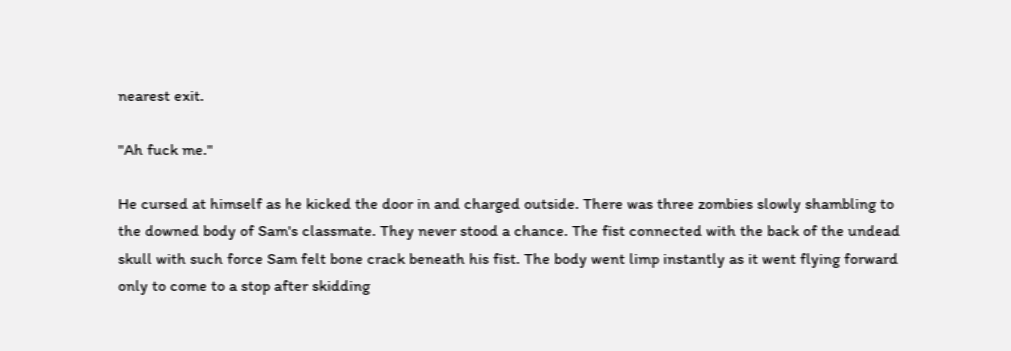nearest exit.

"Ah fuck me."

He cursed at himself as he kicked the door in and charged outside. There was three zombies slowly shambling to the downed body of Sam's classmate. They never stood a chance. The fist connected with the back of the undead skull with such force Sam felt bone crack beneath his fist. The body went limp instantly as it went flying forward only to come to a stop after skidding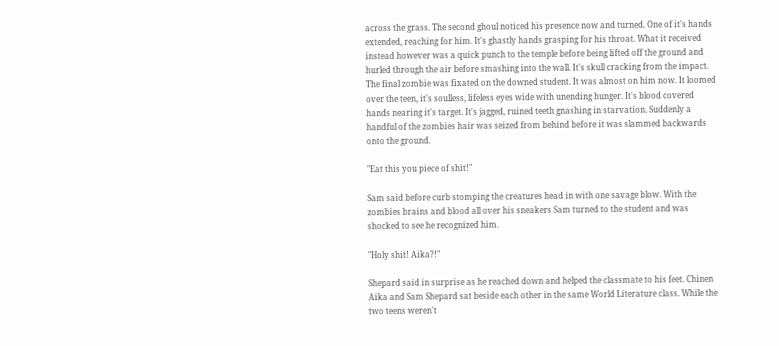across the grass. The second ghoul noticed his presence now and turned. One of it's hands extended, reaching for him. It's ghastly hands grasping for his throat. What it received instead however was a quick punch to the temple before being lifted off the ground and hurled through the air before smashing into the wall. It's skull cracking from the impact. The final zombie was fixated on the downed student. It was almost on him now. It loomed over the teen, it's soulless, lifeless eyes wide with unending hunger. It's blood covered hands nearing it's target. It's jagged, ruined teeth gnashing in starvation. Suddenly a handful of the zombies hair was seized from behind before it was slammed backwards onto the ground.

"Eat this you piece of shit!"

Sam said before curb stomping the creatures head in with one savage blow. With the zombies brains and blood all over his sneakers Sam turned to the student and was shocked to see he recognized him.

"Holy shit! Aika?!"

Shepard said in surprise as he reached down and helped the classmate to his feet. Chinen Aika and Sam Shepard sat beside each other in the same World Literature class. While the two teens weren't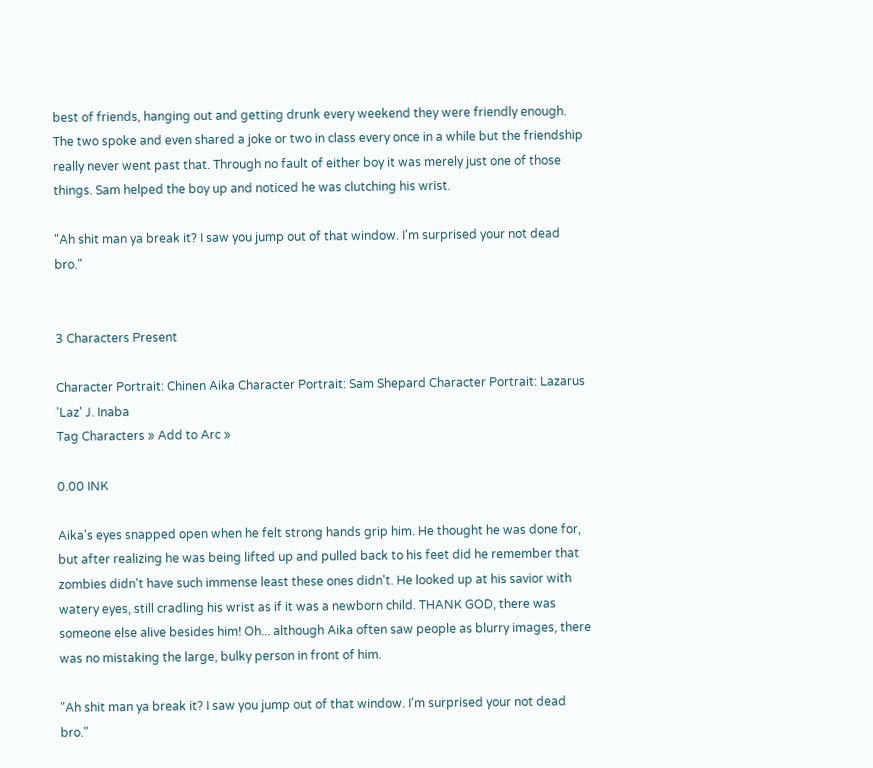best of friends, hanging out and getting drunk every weekend they were friendly enough. The two spoke and even shared a joke or two in class every once in a while but the friendship really never went past that. Through no fault of either boy it was merely just one of those things. Sam helped the boy up and noticed he was clutching his wrist.

"Ah shit man ya break it? I saw you jump out of that window. I'm surprised your not dead bro."


3 Characters Present

Character Portrait: Chinen Aika Character Portrait: Sam Shepard Character Portrait: Lazarus 'Laz' J. Inaba
Tag Characters » Add to Arc »

0.00 INK

Aika's eyes snapped open when he felt strong hands grip him. He thought he was done for, but after realizing he was being lifted up and pulled back to his feet did he remember that zombies didn't have such immense least these ones didn't. He looked up at his savior with watery eyes, still cradling his wrist as if it was a newborn child. THANK GOD, there was someone else alive besides him! Oh... although Aika often saw people as blurry images, there was no mistaking the large, bulky person in front of him.

"Ah shit man ya break it? I saw you jump out of that window. I'm surprised your not dead bro."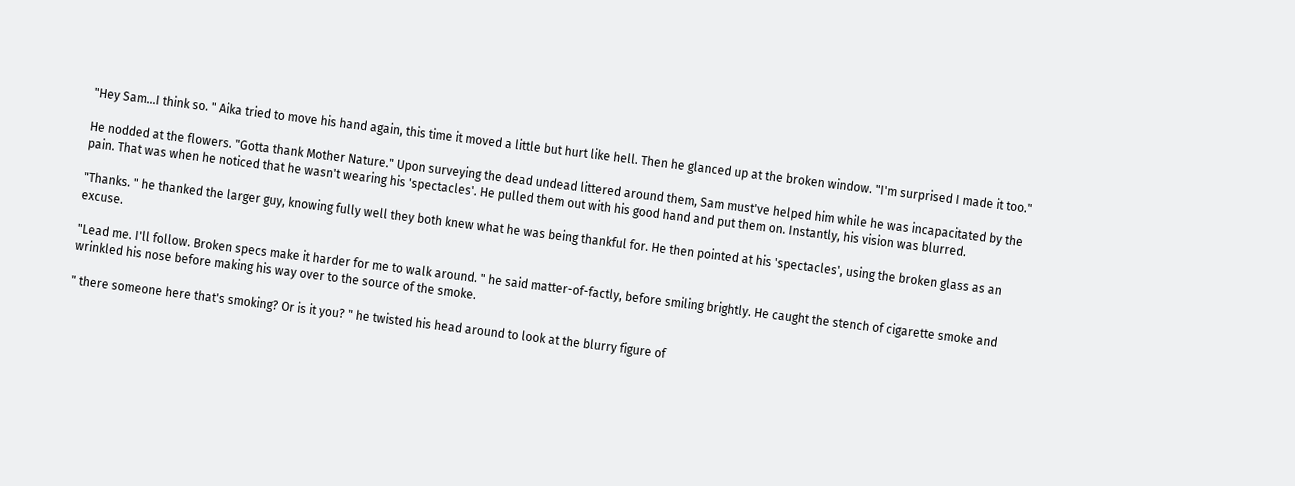"Hey Sam...I think so. " Aika tried to move his hand again, this time it moved a little but hurt like hell. Then he glanced up at the broken window. "I'm surprised I made it too."

He nodded at the flowers. "Gotta thank Mother Nature." Upon surveying the dead undead littered around them, Sam must've helped him while he was incapacitated by the pain. That was when he noticed that he wasn't wearing his 'spectacles'. He pulled them out with his good hand and put them on. Instantly, his vision was blurred.

"Thanks. " he thanked the larger guy, knowing fully well they both knew what he was being thankful for. He then pointed at his 'spectacles', using the broken glass as an excuse.

"Lead me. I'll follow. Broken specs make it harder for me to walk around. " he said matter-of-factly, before smiling brightly. He caught the stench of cigarette smoke and wrinkled his nose before making his way over to the source of the smoke.

" there someone here that's smoking? Or is it you? " he twisted his head around to look at the blurry figure of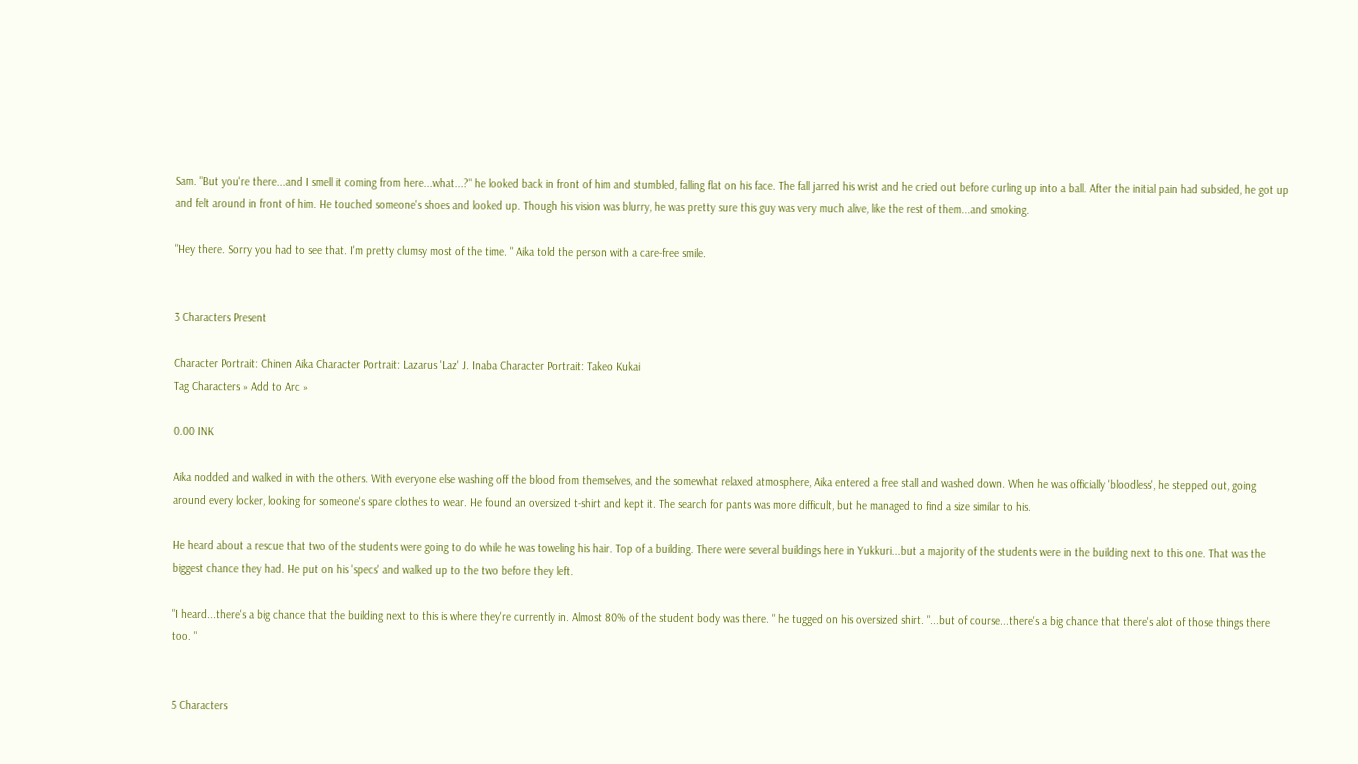Sam. "But you're there...and I smell it coming from here...what...?" he looked back in front of him and stumbled, falling flat on his face. The fall jarred his wrist and he cried out before curling up into a ball. After the initial pain had subsided, he got up and felt around in front of him. He touched someone's shoes and looked up. Though his vision was blurry, he was pretty sure this guy was very much alive, like the rest of them...and smoking.

"Hey there. Sorry you had to see that. I'm pretty clumsy most of the time. " Aika told the person with a care-free smile.


3 Characters Present

Character Portrait: Chinen Aika Character Portrait: Lazarus 'Laz' J. Inaba Character Portrait: Takeo Kukai
Tag Characters » Add to Arc »

0.00 INK

Aika nodded and walked in with the others. With everyone else washing off the blood from themselves, and the somewhat relaxed atmosphere, Aika entered a free stall and washed down. When he was officially 'bloodless', he stepped out, going around every locker, looking for someone's spare clothes to wear. He found an oversized t-shirt and kept it. The search for pants was more difficult, but he managed to find a size similar to his.

He heard about a rescue that two of the students were going to do while he was toweling his hair. Top of a building. There were several buildings here in Yukkuri...but a majority of the students were in the building next to this one. That was the biggest chance they had. He put on his 'specs' and walked up to the two before they left.

"I heard...there's a big chance that the building next to this is where they're currently in. Almost 80% of the student body was there. " he tugged on his oversized shirt. "...but of course...there's a big chance that there's alot of those things there too. "


5 Characters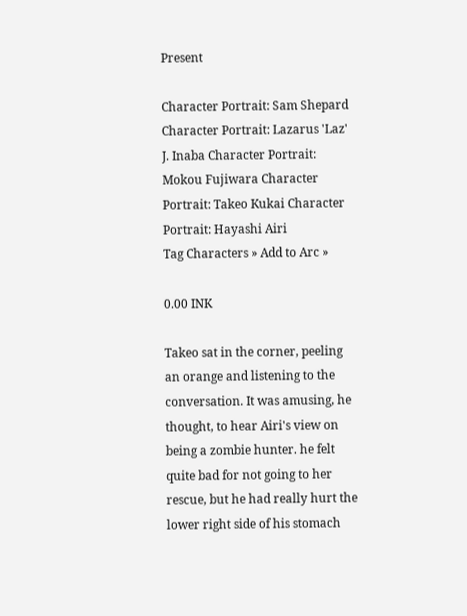Present

Character Portrait: Sam Shepard Character Portrait: Lazarus 'Laz' J. Inaba Character Portrait: Mokou Fujiwara Character Portrait: Takeo Kukai Character Portrait: Hayashi Airi
Tag Characters » Add to Arc »

0.00 INK

Takeo sat in the corner, peeling an orange and listening to the conversation. It was amusing, he thought, to hear Airi's view on being a zombie hunter. he felt quite bad for not going to her rescue, but he had really hurt the lower right side of his stomach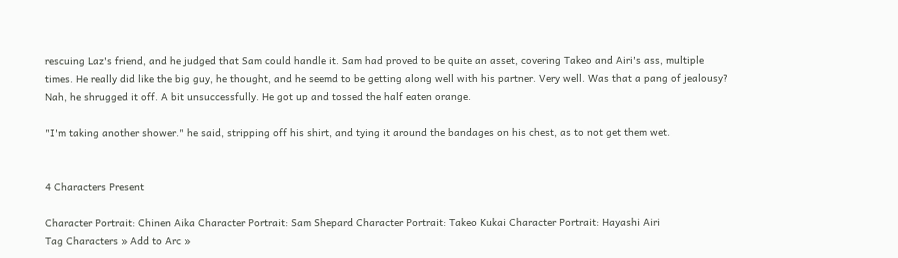rescuing Laz's friend, and he judged that Sam could handle it. Sam had proved to be quite an asset, covering Takeo and Airi's ass, multiple times. He really did like the big guy, he thought, and he seemd to be getting along well with his partner. Very well. Was that a pang of jealousy? Nah, he shrugged it off. A bit unsuccessfully. He got up and tossed the half eaten orange.

"I'm taking another shower." he said, stripping off his shirt, and tying it around the bandages on his chest, as to not get them wet.


4 Characters Present

Character Portrait: Chinen Aika Character Portrait: Sam Shepard Character Portrait: Takeo Kukai Character Portrait: Hayashi Airi
Tag Characters » Add to Arc »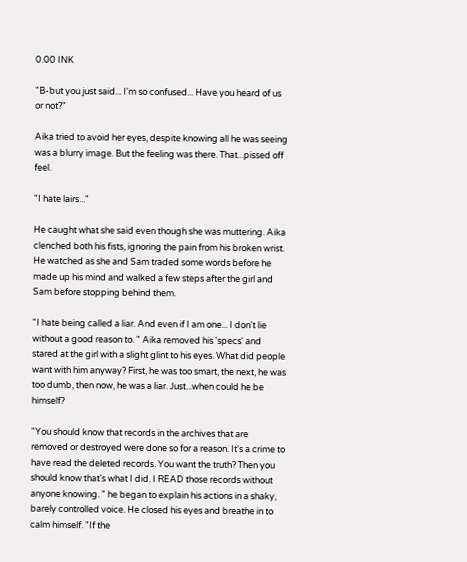0.00 INK

"B-but you just said... I'm so confused... Have you heard of us or not?"

Aika tried to avoid her eyes, despite knowing all he was seeing was a blurry image. But the feeling was there. That...pissed off feel.

"I hate lairs..."

He caught what she said even though she was muttering. Aika clenched both his fists, ignoring the pain from his broken wrist. He watched as she and Sam traded some words before he made up his mind and walked a few steps after the girl and Sam before stopping behind them.

"I hate being called a liar. And even if I am one... I don't lie without a good reason to. " Aika removed his 'specs' and stared at the girl with a slight glint to his eyes. What did people want with him anyway? First, he was too smart, the next, he was too dumb, then now, he was a liar. Just...when could he be himself?

"You should know that records in the archives that are removed or destroyed were done so for a reason. It's a crime to have read the deleted records. You want the truth? Then you should know that's what I did. I READ those records without anyone knowing. " he began to explain his actions in a shaky, barely controlled voice. He closed his eyes and breathe in to calm himself. "If the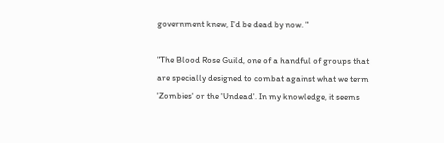government knew, I'd be dead by now. "

"The Blood Rose Guild, one of a handful of groups that are specially designed to combat against what we term 'Zombies' or the 'Undead'. In my knowledge, it seems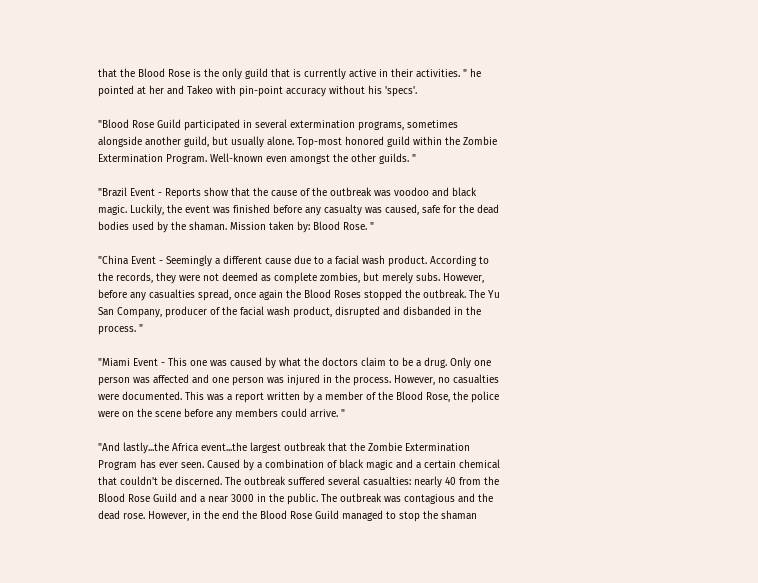that the Blood Rose is the only guild that is currently active in their activities. " he pointed at her and Takeo with pin-point accuracy without his 'specs'.

"Blood Rose Guild participated in several extermination programs, sometimes alongside another guild, but usually alone. Top-most honored guild within the Zombie Extermination Program. Well-known even amongst the other guilds. "

"Brazil Event - Reports show that the cause of the outbreak was voodoo and black magic. Luckily, the event was finished before any casualty was caused, safe for the dead bodies used by the shaman. Mission taken by: Blood Rose. "

"China Event - Seemingly a different cause due to a facial wash product. According to the records, they were not deemed as complete zombies, but merely subs. However, before any casualties spread, once again the Blood Roses stopped the outbreak. The Yu San Company, producer of the facial wash product, disrupted and disbanded in the process. "

"Miami Event - This one was caused by what the doctors claim to be a drug. Only one person was affected and one person was injured in the process. However, no casualties were documented. This was a report written by a member of the Blood Rose, the police were on the scene before any members could arrive. "

"And lastly...the Africa event...the largest outbreak that the Zombie Extermination Program has ever seen. Caused by a combination of black magic and a certain chemical that couldn't be discerned. The outbreak suffered several casualties: nearly 40 from the Blood Rose Guild and a near 3000 in the public. The outbreak was contagious and the dead rose. However, in the end the Blood Rose Guild managed to stop the shaman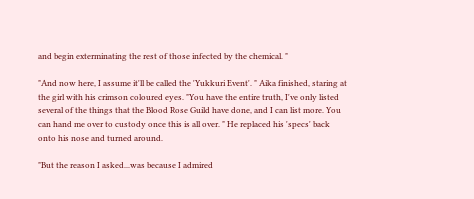and begin exterminating the rest of those infected by the chemical. "

"And now here, I assume it'll be called the 'Yukkuri Event'. " Aika finished, staring at the girl with his crimson coloured eyes. "You have the entire truth, I've only listed several of the things that the Blood Rose Guild have done, and I can list more. You can hand me over to custody once this is all over. " He replaced his 'specs' back onto his nose and turned around.

"But the reason I asked...was because I admired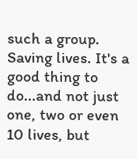such a group. Saving lives. It's a good thing to do...and not just one, two or even 10 lives, but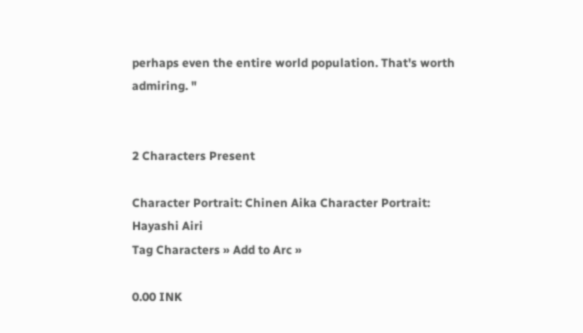perhaps even the entire world population. That's worth admiring. "


2 Characters Present

Character Portrait: Chinen Aika Character Portrait: Hayashi Airi
Tag Characters » Add to Arc »

0.00 INK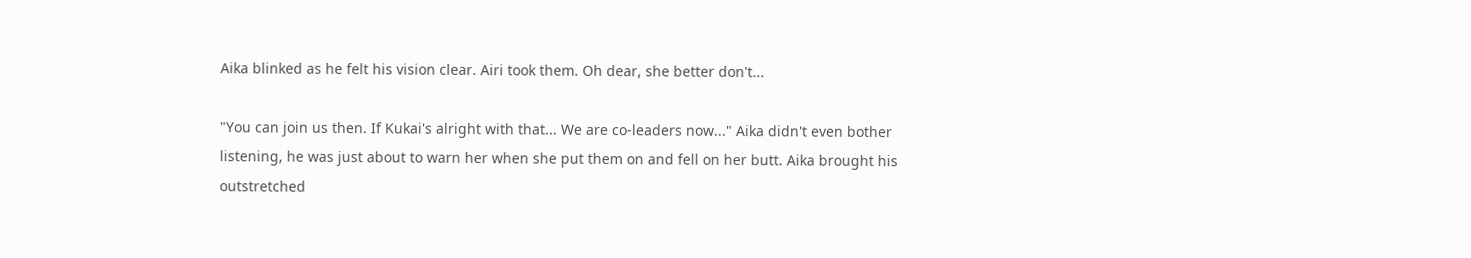Aika blinked as he felt his vision clear. Airi took them. Oh dear, she better don't...

"You can join us then. If Kukai's alright with that... We are co-leaders now..." Aika didn't even bother listening, he was just about to warn her when she put them on and fell on her butt. Aika brought his outstretched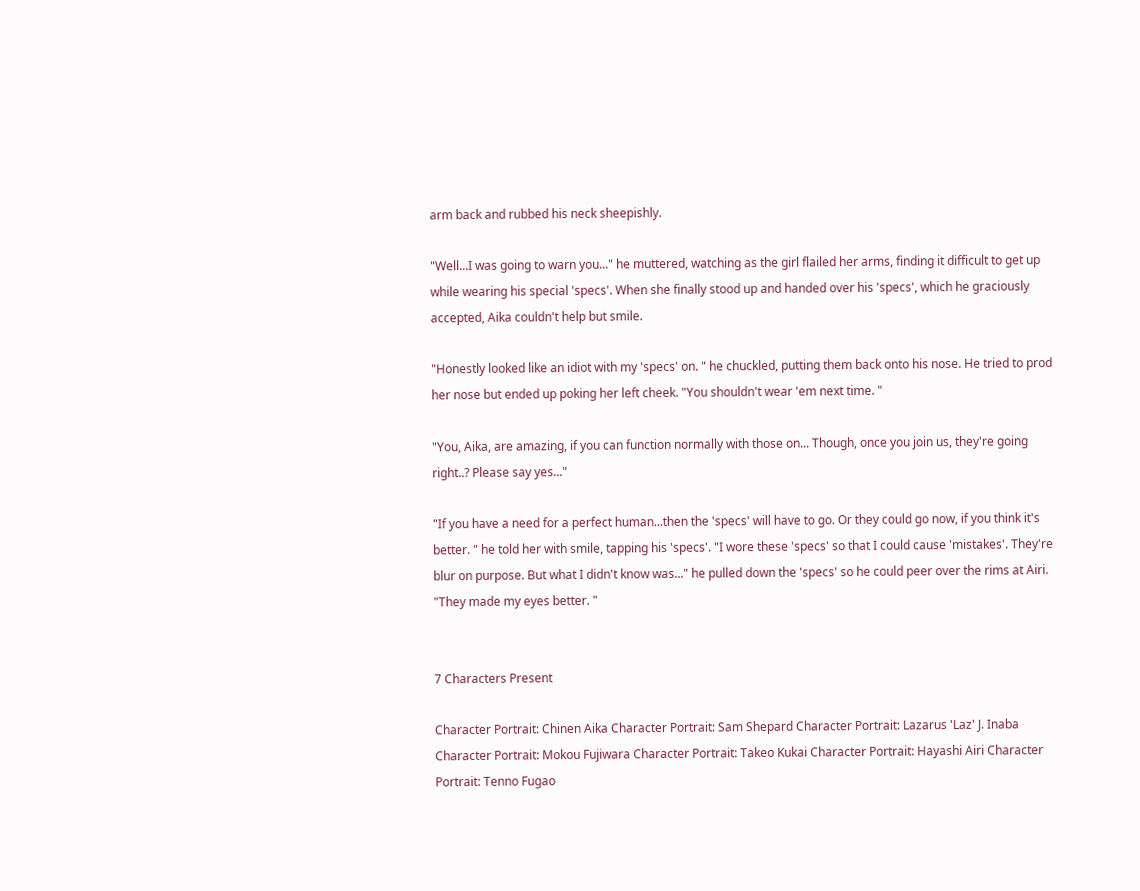arm back and rubbed his neck sheepishly.

"Well...I was going to warn you..." he muttered, watching as the girl flailed her arms, finding it difficult to get up while wearing his special 'specs'. When she finally stood up and handed over his 'specs', which he graciously accepted, Aika couldn't help but smile.

"Honestly looked like an idiot with my 'specs' on. " he chuckled, putting them back onto his nose. He tried to prod her nose but ended up poking her left cheek. "You shouldn't wear 'em next time. "

"You, Aika, are amazing, if you can function normally with those on... Though, once you join us, they're going right..? Please say yes..."

"If you have a need for a perfect human...then the 'specs' will have to go. Or they could go now, if you think it's better. " he told her with smile, tapping his 'specs'. "I wore these 'specs' so that I could cause 'mistakes'. They're blur on purpose. But what I didn't know was..." he pulled down the 'specs' so he could peer over the rims at Airi. "They made my eyes better. "


7 Characters Present

Character Portrait: Chinen Aika Character Portrait: Sam Shepard Character Portrait: Lazarus 'Laz' J. Inaba Character Portrait: Mokou Fujiwara Character Portrait: Takeo Kukai Character Portrait: Hayashi Airi Character Portrait: Tenno Fugao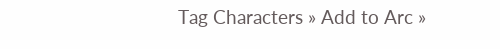Tag Characters » Add to Arc »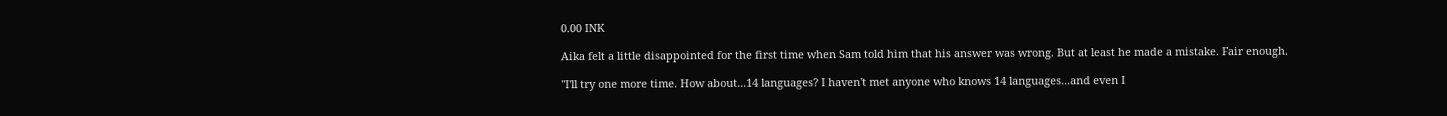0.00 INK

Aika felt a little disappointed for the first time when Sam told him that his answer was wrong. But at least he made a mistake. Fair enough.

"I'll try one more time. How about...14 languages? I haven't met anyone who knows 14 languages...and even I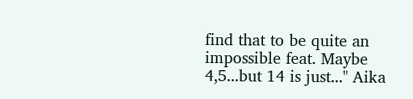find that to be quite an impossible feat. Maybe 4,5...but 14 is just..." Aika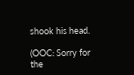shook his head.

(OOC: Sorry for the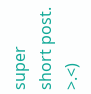super short post. >.<)